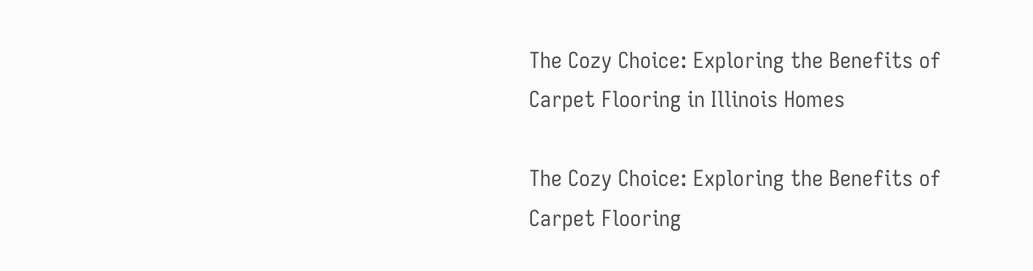The Cozy Choice: Exploring the Benefits of Carpet Flooring in Illinois Homes

The Cozy Choice: Exploring the Benefits of Carpet Flooring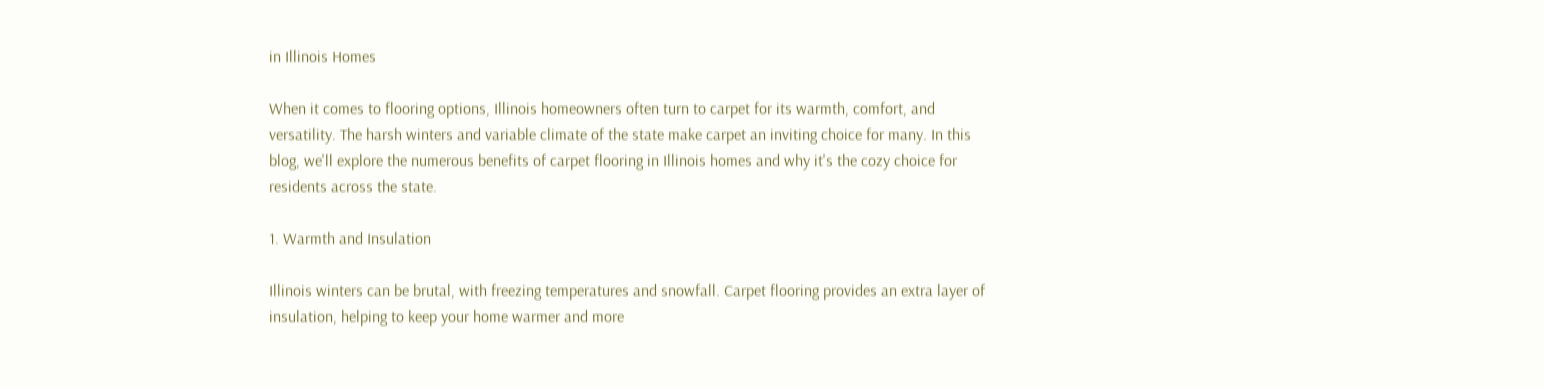in Illinois Homes

When it comes to flooring options, Illinois homeowners often turn to carpet for its warmth, comfort, and versatility. The harsh winters and variable climate of the state make carpet an inviting choice for many. In this blog, we'll explore the numerous benefits of carpet flooring in Illinois homes and why it's the cozy choice for residents across the state.

1. Warmth and Insulation

Illinois winters can be brutal, with freezing temperatures and snowfall. Carpet flooring provides an extra layer of insulation, helping to keep your home warmer and more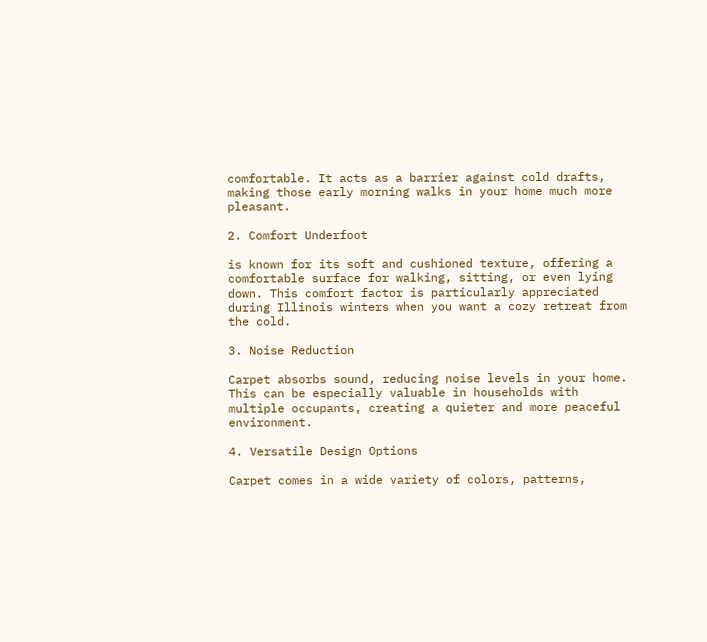comfortable. It acts as a barrier against cold drafts, making those early morning walks in your home much more pleasant.

2. Comfort Underfoot

is known for its soft and cushioned texture, offering a comfortable surface for walking, sitting, or even lying down. This comfort factor is particularly appreciated during Illinois winters when you want a cozy retreat from the cold.

3. Noise Reduction

Carpet absorbs sound, reducing noise levels in your home. This can be especially valuable in households with multiple occupants, creating a quieter and more peaceful environment.

4. Versatile Design Options

Carpet comes in a wide variety of colors, patterns,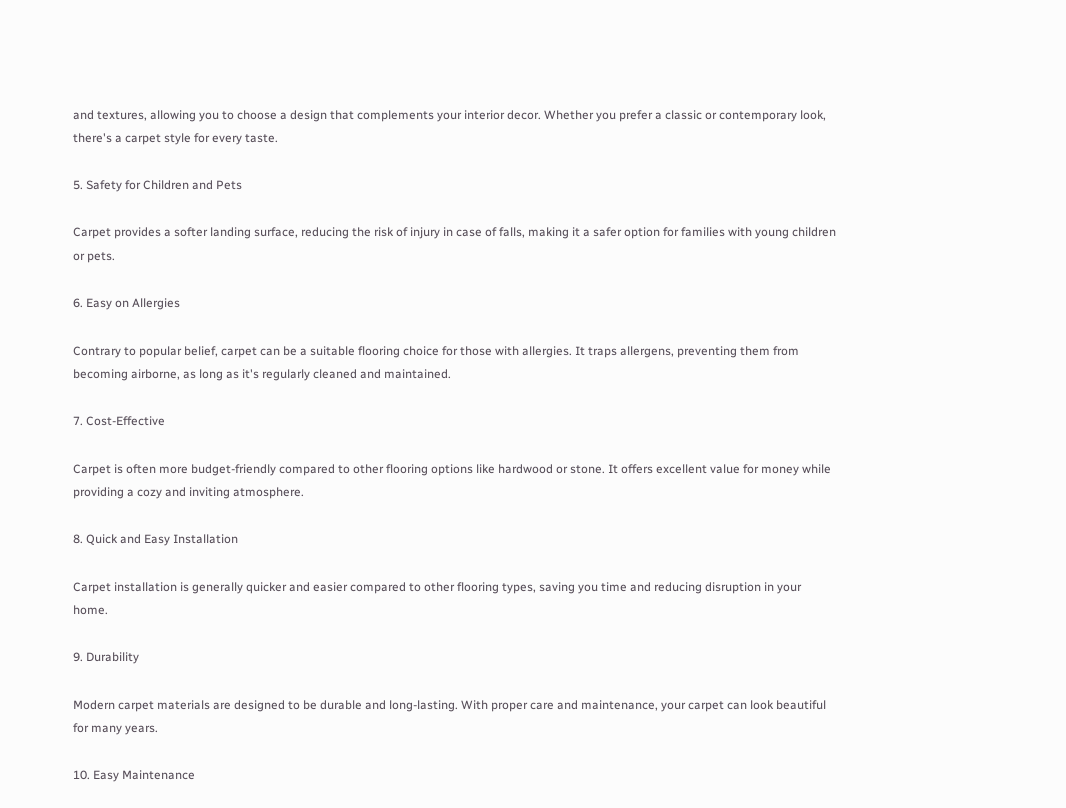and textures, allowing you to choose a design that complements your interior decor. Whether you prefer a classic or contemporary look, there's a carpet style for every taste.

5. Safety for Children and Pets

Carpet provides a softer landing surface, reducing the risk of injury in case of falls, making it a safer option for families with young children or pets.

6. Easy on Allergies

Contrary to popular belief, carpet can be a suitable flooring choice for those with allergies. It traps allergens, preventing them from becoming airborne, as long as it's regularly cleaned and maintained.

7. Cost-Effective

Carpet is often more budget-friendly compared to other flooring options like hardwood or stone. It offers excellent value for money while providing a cozy and inviting atmosphere.

8. Quick and Easy Installation

Carpet installation is generally quicker and easier compared to other flooring types, saving you time and reducing disruption in your home.

9. Durability

Modern carpet materials are designed to be durable and long-lasting. With proper care and maintenance, your carpet can look beautiful for many years.

10. Easy Maintenance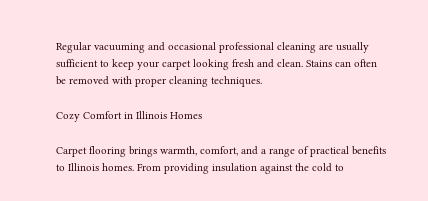Regular vacuuming and occasional professional cleaning are usually sufficient to keep your carpet looking fresh and clean. Stains can often be removed with proper cleaning techniques.

Cozy Comfort in Illinois Homes

Carpet flooring brings warmth, comfort, and a range of practical benefits to Illinois homes. From providing insulation against the cold to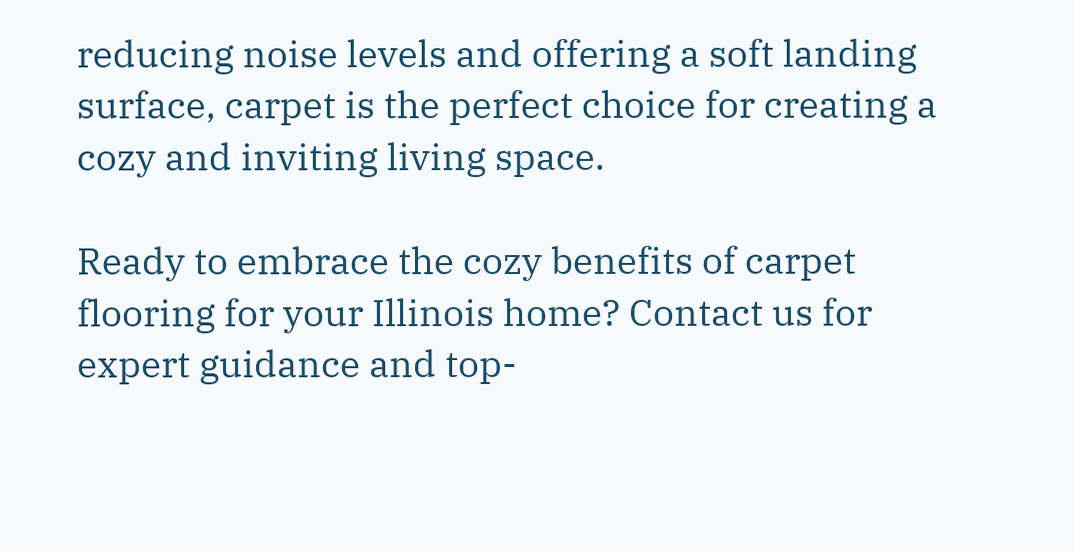reducing noise levels and offering a soft landing surface, carpet is the perfect choice for creating a cozy and inviting living space.

Ready to embrace the cozy benefits of carpet flooring for your Illinois home? Contact us for expert guidance and top-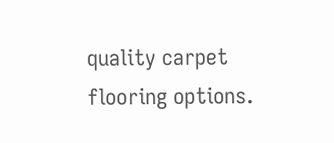quality carpet flooring options.